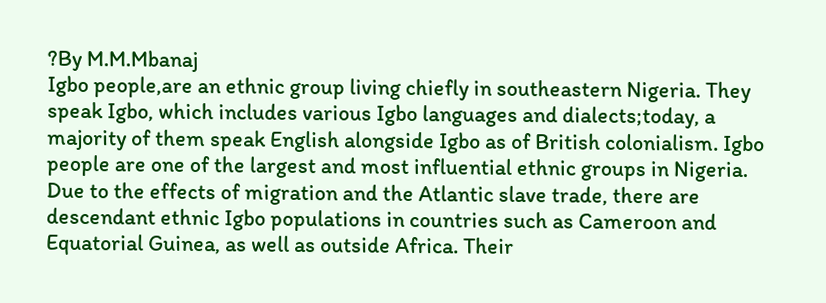?By M.M.Mbanaj
Igbo people,are an ethnic group living chiefly in southeastern Nigeria. They speak Igbo, which includes various Igbo languages and dialects;today, a majority of them speak English alongside Igbo as of British colonialism. Igbo people are one of the largest and most influential ethnic groups in Nigeria. Due to the effects of migration and the Atlantic slave trade, there are descendant ethnic Igbo populations in countries such as Cameroon and Equatorial Guinea, as well as outside Africa. Their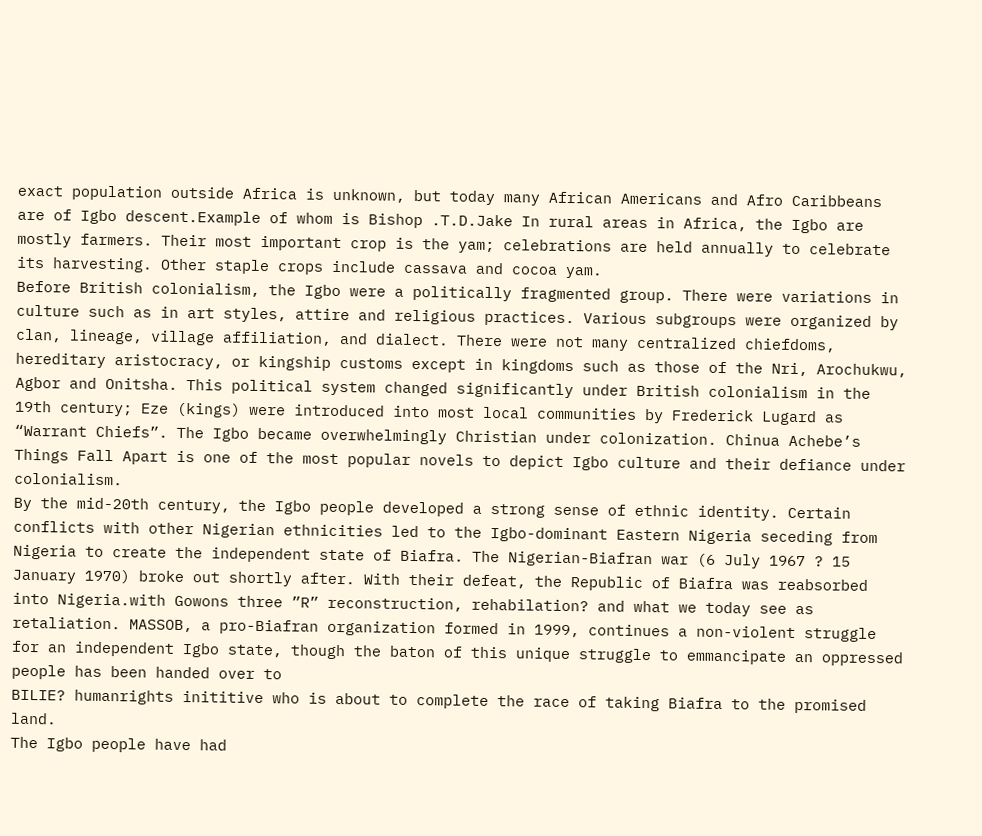exact population outside Africa is unknown, but today many African Americans and Afro Caribbeans are of Igbo descent.Example of whom is Bishop .T.D.Jake In rural areas in Africa, the Igbo are mostly farmers. Their most important crop is the yam; celebrations are held annually to celebrate its harvesting. Other staple crops include cassava and cocoa yam.
Before British colonialism, the Igbo were a politically fragmented group. There were variations in culture such as in art styles, attire and religious practices. Various subgroups were organized by clan, lineage, village affiliation, and dialect. There were not many centralized chiefdoms, hereditary aristocracy, or kingship customs except in kingdoms such as those of the Nri, Arochukwu, Agbor and Onitsha. This political system changed significantly under British colonialism in the 19th century; Eze (kings) were introduced into most local communities by Frederick Lugard as “Warrant Chiefs”. The Igbo became overwhelmingly Christian under colonization. Chinua Achebe’s Things Fall Apart is one of the most popular novels to depict Igbo culture and their defiance under colonialism.
By the mid-20th century, the Igbo people developed a strong sense of ethnic identity. Certain conflicts with other Nigerian ethnicities led to the Igbo-dominant Eastern Nigeria seceding from Nigeria to create the independent state of Biafra. The Nigerian-Biafran war (6 July 1967 ? 15 January 1970) broke out shortly after. With their defeat, the Republic of Biafra was reabsorbed into Nigeria.with Gowons three ”R” reconstruction, rehabilation? and what we today see as retaliation. MASSOB, a pro-Biafran organization formed in 1999, continues a non-violent struggle for an independent Igbo state, though the baton of this unique struggle to emmancipate an oppressed people has been handed over to
BILIE? humanrights inititive who is about to complete the race of taking Biafra to the promised land.
The Igbo people have had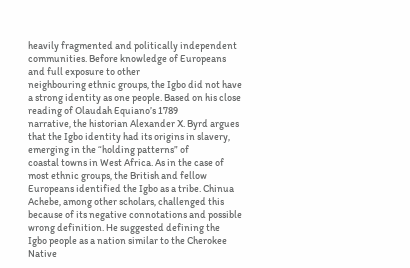heavily fragmented and politically independent communities. Before knowledge of Europeans and full exposure to other
neighbouring ethnic groups, the Igbo did not have a strong identity as one people. Based on his close reading of Olaudah Equiano’s 1789
narrative, the historian Alexander X. Byrd argues that the Igbo identity had its origins in slavery, emerging in the “holding patterns” of
coastal towns in West Africa. As in the case of most ethnic groups, the British and fellow Europeans identified the Igbo as a tribe. Chinua
Achebe, among other scholars, challenged this because of its negative connotations and possible wrong definition. He suggested defining the
Igbo people as a nation similar to the Cherokee Native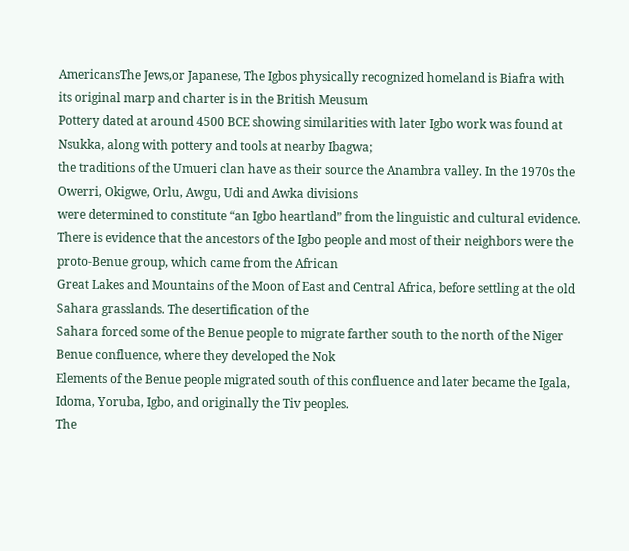AmericansThe Jews,or Japanese, The Igbos physically recognized homeland is Biafra with
its original marp and charter is in the British Meusum
Pottery dated at around 4500 BCE showing similarities with later Igbo work was found at Nsukka, along with pottery and tools at nearby Ibagwa;
the traditions of the Umueri clan have as their source the Anambra valley. In the 1970s the Owerri, Okigwe, Orlu, Awgu, Udi and Awka divisions
were determined to constitute “an Igbo heartland” from the linguistic and cultural evidence.
There is evidence that the ancestors of the Igbo people and most of their neighbors were the proto-Benue group, which came from the African
Great Lakes and Mountains of the Moon of East and Central Africa, before settling at the old Sahara grasslands. The desertification of the
Sahara forced some of the Benue people to migrate farther south to the north of the Niger Benue confluence, where they developed the Nok
Elements of the Benue people migrated south of this confluence and later became the Igala, Idoma, Yoruba, Igbo, and originally the Tiv peoples.
The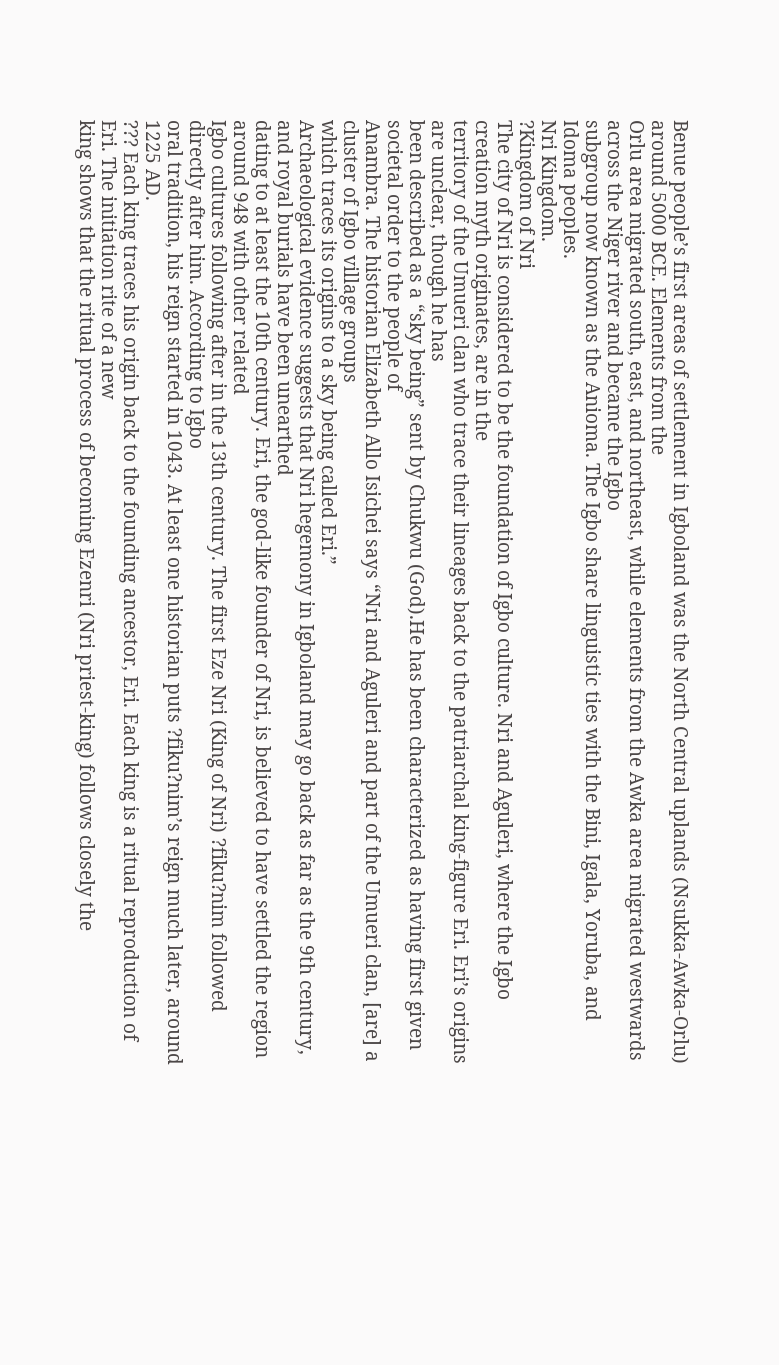Benue people’s first areas of settlement in Igboland was the North Central uplands (Nsukka-Awka-Orlu) around 5000 BCE. Elements from the
Orlu area migrated south, east, and northeast, while elements from the Awka area migrated westwards across the Niger river and became the Igbo
subgroup now known as the Anioma. The Igbo share linguistic ties with the Bini, Igala, Yoruba, and Idoma peoples.
Nri Kingdom.
?Kingdom of Nri
The city of Nri is considered to be the foundation of Igbo culture. Nri and Aguleri, where the Igbo creation myth originates, are in the
territory of the Umueri clan who trace their lineages back to the patriarchal king-figure Eri. Eri’s origins are unclear, though he has
been described as a “sky being” sent by Chukwu (God).He has been characterized as having first given societal order to the people of
Anambra. The historian Elizabeth Allo Isichei says “Nri and Aguleri and part of the Umueri clan, [are] a cluster of Igbo village groups
which traces its origins to a sky being called Eri.”
Archaeological evidence suggests that Nri hegemony in Igboland may go back as far as the 9th century, and royal burials have been unearthed
dating to at least the 10th century. Eri, the god-like founder of Nri, is believed to have settled the region around 948 with other related
Igbo cultures following after in the 13th century. The first Eze Nri (King of Nri) ?fiku?nim followed directly after him. According to Igbo
oral tradition, his reign started in 1043. At least one historian puts ?fiku?nim’s reign much later, around 1225 AD.
??? Each king traces his origin back to the founding ancestor, Eri. Each king is a ritual reproduction of Eri. The initiation rite of a new
king shows that the ritual process of becoming Ezenri (Nri priest-king) follows closely the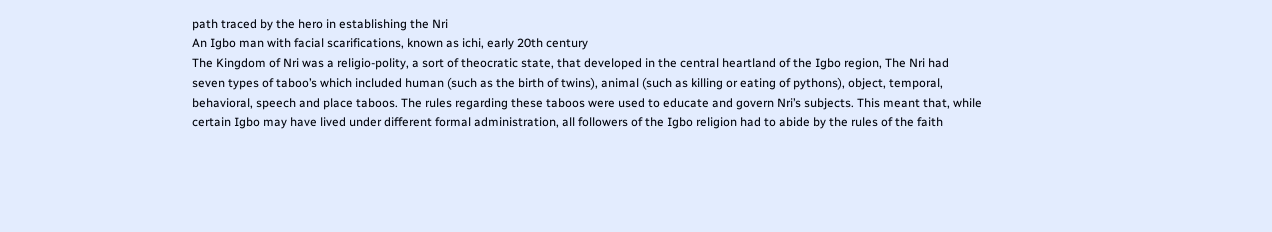path traced by the hero in establishing the Nri
An Igbo man with facial scarifications, known as ichi, early 20th century
The Kingdom of Nri was a religio-polity, a sort of theocratic state, that developed in the central heartland of the Igbo region, The Nri had
seven types of taboo’s which included human (such as the birth of twins), animal (such as killing or eating of pythons), object, temporal,
behavioral, speech and place taboos. The rules regarding these taboos were used to educate and govern Nri’s subjects. This meant that, while
certain Igbo may have lived under different formal administration, all followers of the Igbo religion had to abide by the rules of the faith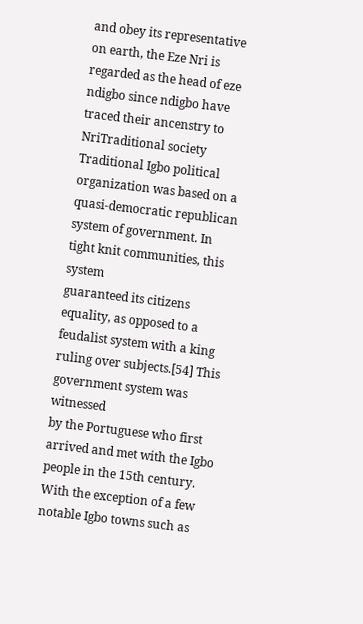and obey its representative on earth, the Eze Nri is regarded as the head of eze ndigbo since ndigbo have traced their ancenstry to NriTraditional society
Traditional Igbo political organization was based on a quasi-democratic republican system of government. In tight knit communities, this system
guaranteed its citizens equality, as opposed to a feudalist system with a king ruling over subjects.[54] This government system was witnessed
by the Portuguese who first arrived and met with the Igbo people in the 15th century. With the exception of a few notable Igbo towns such as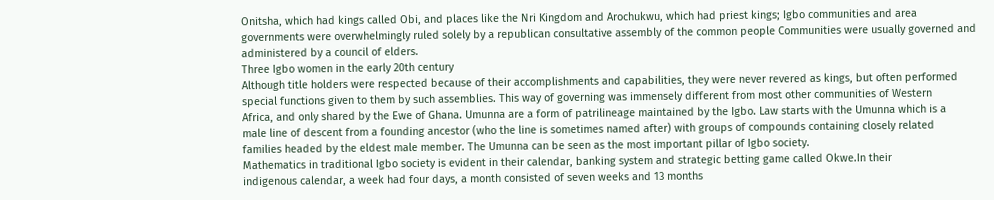Onitsha, which had kings called Obi, and places like the Nri Kingdom and Arochukwu, which had priest kings; Igbo communities and area
governments were overwhelmingly ruled solely by a republican consultative assembly of the common people Communities were usually governed and
administered by a council of elders.
Three Igbo women in the early 20th century
Although title holders were respected because of their accomplishments and capabilities, they were never revered as kings, but often performed
special functions given to them by such assemblies. This way of governing was immensely different from most other communities of Western
Africa, and only shared by the Ewe of Ghana. Umunna are a form of patrilineage maintained by the Igbo. Law starts with the Umunna which is a
male line of descent from a founding ancestor (who the line is sometimes named after) with groups of compounds containing closely related
families headed by the eldest male member. The Umunna can be seen as the most important pillar of Igbo society.
Mathematics in traditional Igbo society is evident in their calendar, banking system and strategic betting game called Okwe.In their
indigenous calendar, a week had four days, a month consisted of seven weeks and 13 months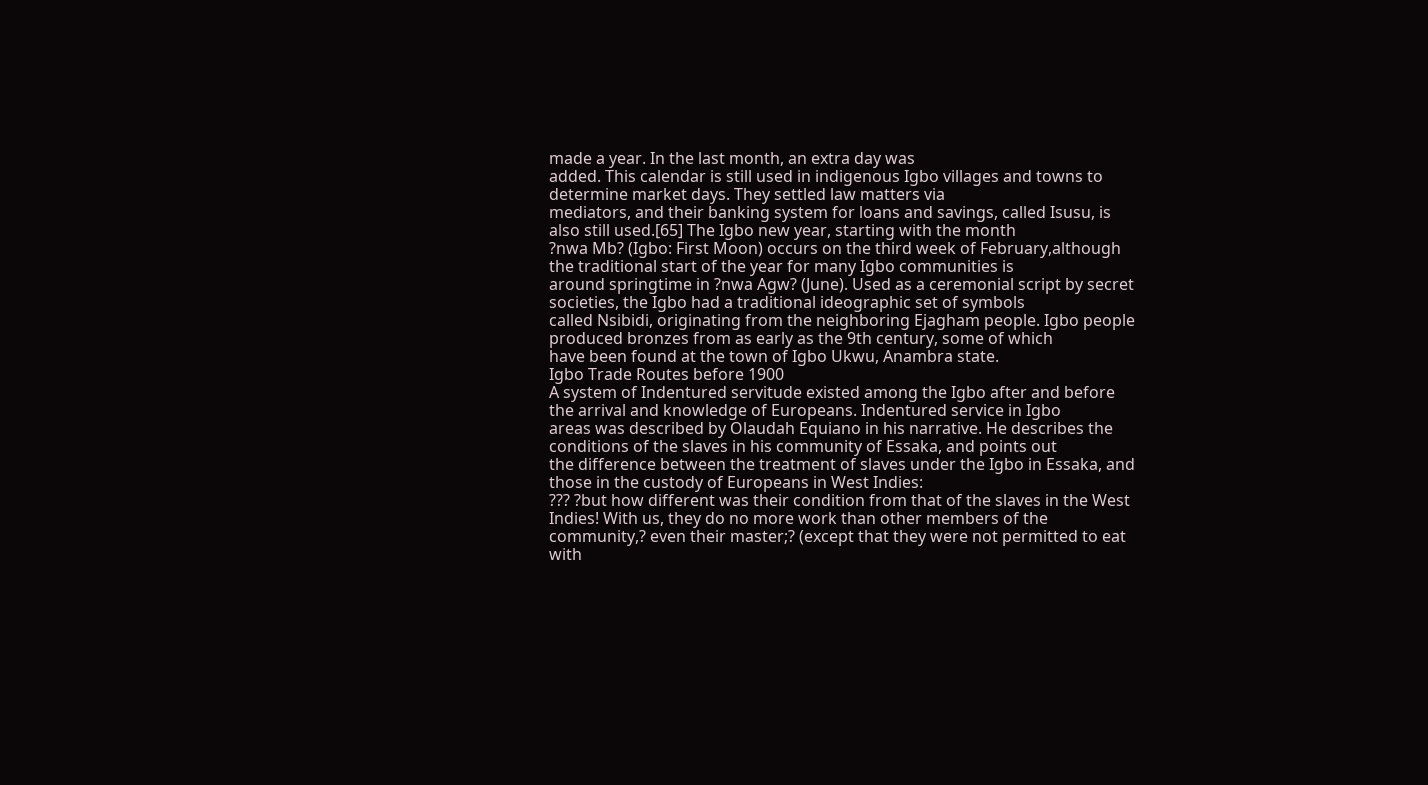made a year. In the last month, an extra day was
added. This calendar is still used in indigenous Igbo villages and towns to determine market days. They settled law matters via
mediators, and their banking system for loans and savings, called Isusu, is also still used.[65] The Igbo new year, starting with the month
?nwa Mb? (Igbo: First Moon) occurs on the third week of February,although the traditional start of the year for many Igbo communities is
around springtime in ?nwa Agw? (June). Used as a ceremonial script by secret societies, the Igbo had a traditional ideographic set of symbols
called Nsibidi, originating from the neighboring Ejagham people. Igbo people produced bronzes from as early as the 9th century, some of which
have been found at the town of Igbo Ukwu, Anambra state.
Igbo Trade Routes before 1900
A system of Indentured servitude existed among the Igbo after and before the arrival and knowledge of Europeans. Indentured service in Igbo
areas was described by Olaudah Equiano in his narrative. He describes the conditions of the slaves in his community of Essaka, and points out
the difference between the treatment of slaves under the Igbo in Essaka, and those in the custody of Europeans in West Indies:
??? ?but how different was their condition from that of the slaves in the West Indies! With us, they do no more work than other members of the
community,? even their master;? (except that they were not permitted to eat with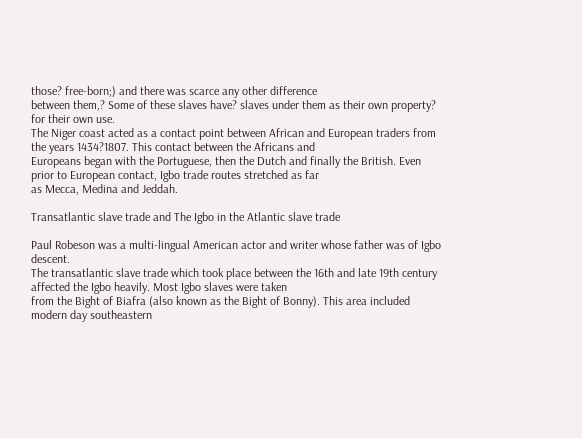those? free-born;) and there was scarce any other difference
between them,? Some of these slaves have? slaves under them as their own property? for their own use.
The Niger coast acted as a contact point between African and European traders from the years 1434?1807. This contact between the Africans and
Europeans began with the Portuguese, then the Dutch and finally the British. Even prior to European contact, Igbo trade routes stretched as far
as Mecca, Medina and Jeddah.

Transatlantic slave trade and The Igbo in the Atlantic slave trade

Paul Robeson was a multi-lingual American actor and writer whose father was of Igbo descent.
The transatlantic slave trade which took place between the 16th and late 19th century affected the Igbo heavily. Most Igbo slaves were taken
from the Bight of Biafra (also known as the Bight of Bonny). This area included modern day southeastern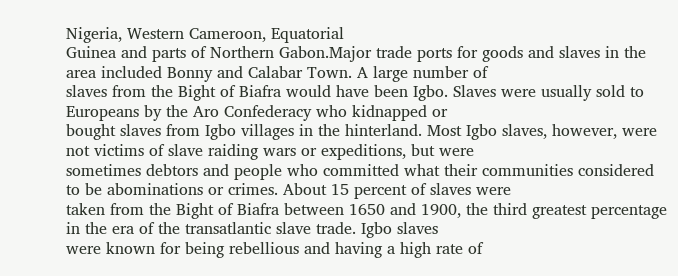Nigeria, Western Cameroon, Equatorial
Guinea and parts of Northern Gabon.Major trade ports for goods and slaves in the area included Bonny and Calabar Town. A large number of
slaves from the Bight of Biafra would have been Igbo. Slaves were usually sold to Europeans by the Aro Confederacy who kidnapped or
bought slaves from Igbo villages in the hinterland. Most Igbo slaves, however, were not victims of slave raiding wars or expeditions, but were
sometimes debtors and people who committed what their communities considered to be abominations or crimes. About 15 percent of slaves were
taken from the Bight of Biafra between 1650 and 1900, the third greatest percentage in the era of the transatlantic slave trade. Igbo slaves
were known for being rebellious and having a high rate of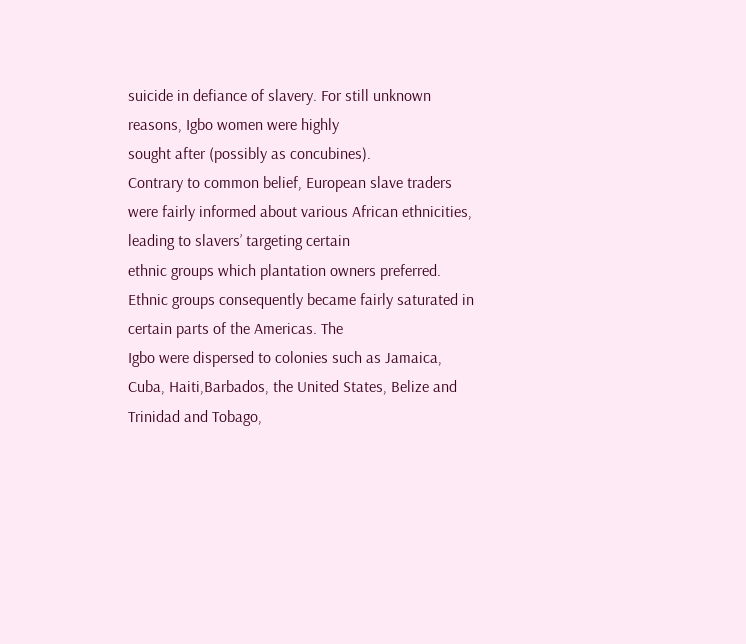suicide in defiance of slavery. For still unknown reasons, Igbo women were highly
sought after (possibly as concubines).
Contrary to common belief, European slave traders were fairly informed about various African ethnicities, leading to slavers’ targeting certain
ethnic groups which plantation owners preferred. Ethnic groups consequently became fairly saturated in certain parts of the Americas. The
Igbo were dispersed to colonies such as Jamaica, Cuba, Haiti,Barbados, the United States, Belize and Trinidad and Tobago,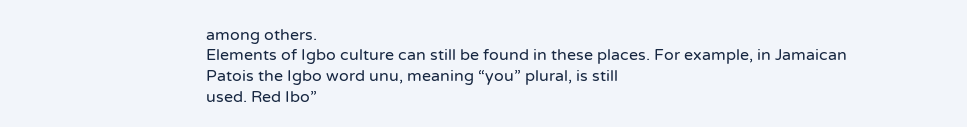among others.
Elements of Igbo culture can still be found in these places. For example, in Jamaican Patois the Igbo word unu, meaning “you” plural, is still
used. Red Ibo”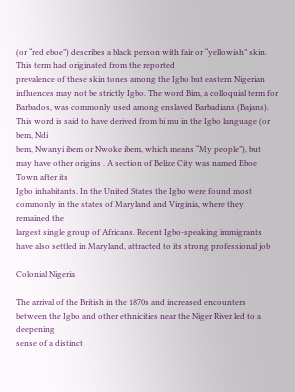(or “red eboe”) describes a black person with fair or “yellowish” skin. This term had originated from the reported
prevalence of these skin tones among the Igbo but eastern Nigerian influences may not be strictly Igbo. The word Bim, a colloquial term for
Barbados, was commonly used among enslaved Barbadians (Bajans). This word is said to have derived from bi mu in the Igbo language (or bem, Ndi
bem, Nwanyi ibem or Nwoke ibem, which means “My people”), but may have other origins . A section of Belize City was named Eboe Town after its
Igbo inhabitants. In the United States the Igbo were found most commonly in the states of Maryland and Virginia, where they remained the
largest single group of Africans. Recent Igbo-speaking immigrants have also settled in Maryland, attracted to its strong professional job

Colonial Nigeria

The arrival of the British in the 1870s and increased encounters between the Igbo and other ethnicities near the Niger River led to a deepening
sense of a distinct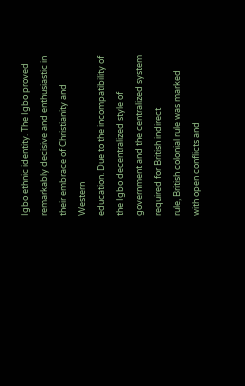Igbo ethnic identity. The Igbo proved remarkably decisive and enthusiastic in their embrace of Christianity and Western
education. Due to the incompatibility of the Igbo decentralized style of government and the centralized system required for British indirect
rule, British colonial rule was marked with open conflicts and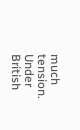much tension. Under British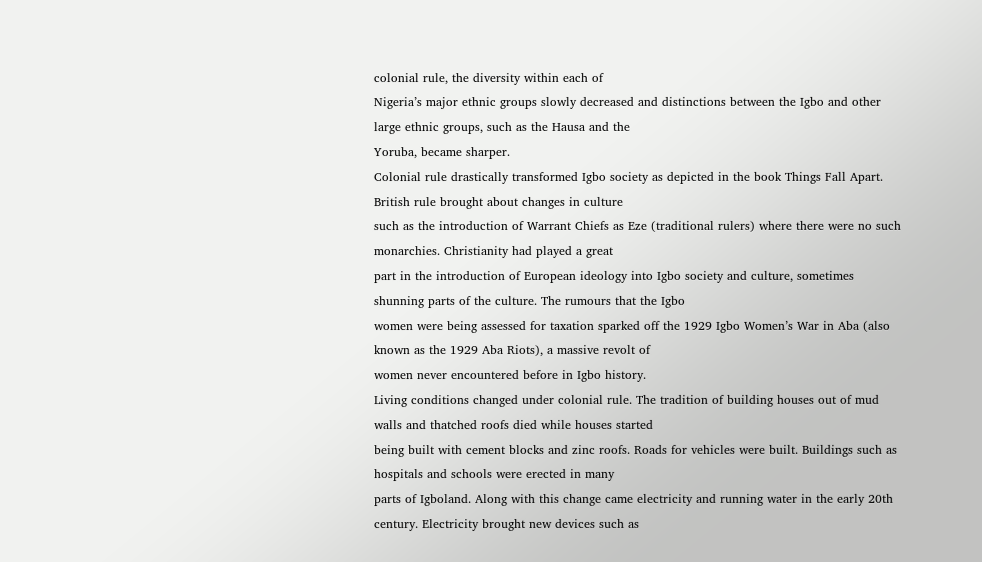colonial rule, the diversity within each of
Nigeria’s major ethnic groups slowly decreased and distinctions between the Igbo and other large ethnic groups, such as the Hausa and the
Yoruba, became sharper.
Colonial rule drastically transformed Igbo society as depicted in the book Things Fall Apart. British rule brought about changes in culture
such as the introduction of Warrant Chiefs as Eze (traditional rulers) where there were no such monarchies. Christianity had played a great
part in the introduction of European ideology into Igbo society and culture, sometimes shunning parts of the culture. The rumours that the Igbo
women were being assessed for taxation sparked off the 1929 Igbo Women’s War in Aba (also known as the 1929 Aba Riots), a massive revolt of
women never encountered before in Igbo history.
Living conditions changed under colonial rule. The tradition of building houses out of mud walls and thatched roofs died while houses started
being built with cement blocks and zinc roofs. Roads for vehicles were built. Buildings such as hospitals and schools were erected in many
parts of Igboland. Along with this change came electricity and running water in the early 20th century. Electricity brought new devices such as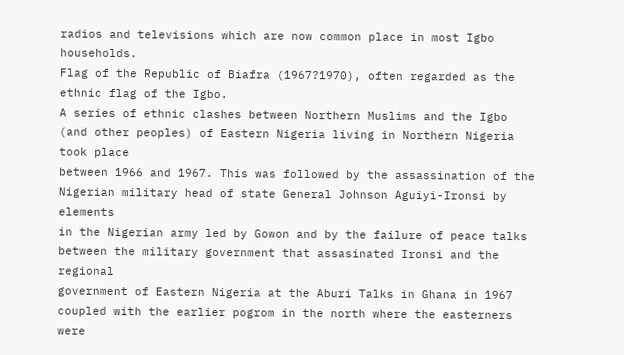radios and televisions which are now common place in most Igbo households.
Flag of the Republic of Biafra (1967?1970), often regarded as the ethnic flag of the Igbo.
A series of ethnic clashes between Northern Muslims and the Igbo (and other peoples) of Eastern Nigeria living in Northern Nigeria took place
between 1966 and 1967. This was followed by the assassination of the Nigerian military head of state General Johnson Aguiyi-Ironsi by elements
in the Nigerian army led by Gowon and by the failure of peace talks between the military government that assasinated Ironsi and the regional
government of Eastern Nigeria at the Aburi Talks in Ghana in 1967 coupled with the earlier pogrom in the north where the easterners were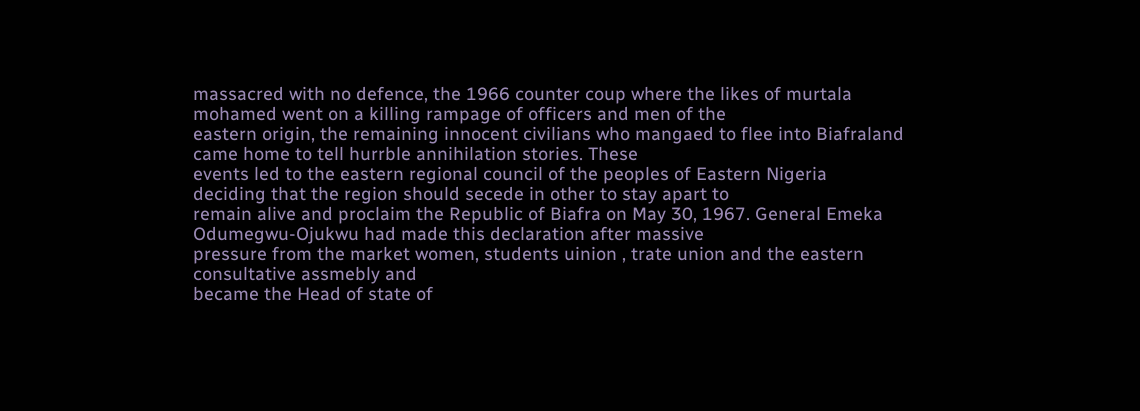massacred with no defence, the 1966 counter coup where the likes of murtala mohamed went on a killing rampage of officers and men of the
eastern origin, the remaining innocent civilians who mangaed to flee into Biafraland came home to tell hurrble annihilation stories. These
events led to the eastern regional council of the peoples of Eastern Nigeria deciding that the region should secede in other to stay apart to
remain alive and proclaim the Republic of Biafra on May 30, 1967. General Emeka Odumegwu-Ojukwu had made this declaration after massive
pressure from the market women, students uinion , trate union and the eastern consultative assmebly and
became the Head of state of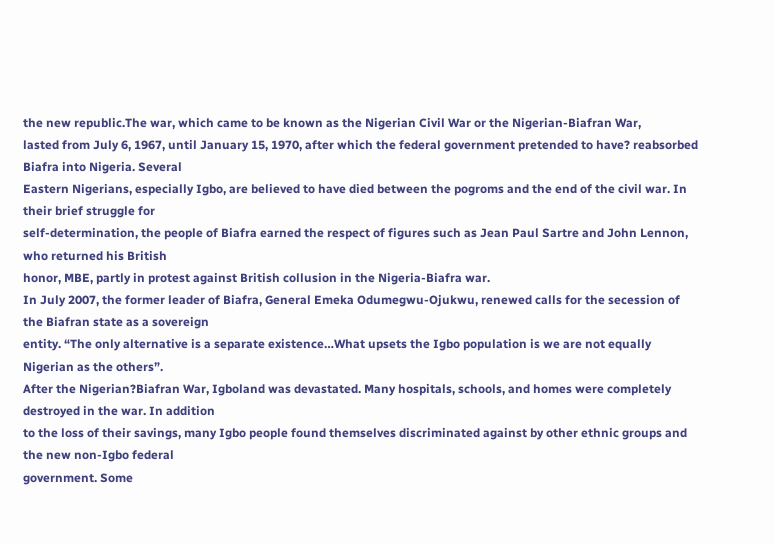the new republic.The war, which came to be known as the Nigerian Civil War or the Nigerian-Biafran War,
lasted from July 6, 1967, until January 15, 1970, after which the federal government pretended to have? reabsorbed Biafra into Nigeria. Several
Eastern Nigerians, especially Igbo, are believed to have died between the pogroms and the end of the civil war. In their brief struggle for
self-determination, the people of Biafra earned the respect of figures such as Jean Paul Sartre and John Lennon, who returned his British
honor, MBE, partly in protest against British collusion in the Nigeria-Biafra war.
In July 2007, the former leader of Biafra, General Emeka Odumegwu-Ojukwu, renewed calls for the secession of the Biafran state as a sovereign
entity. “The only alternative is a separate existence…What upsets the Igbo population is we are not equally Nigerian as the others”.
After the Nigerian?Biafran War, Igboland was devastated. Many hospitals, schools, and homes were completely destroyed in the war. In addition
to the loss of their savings, many Igbo people found themselves discriminated against by other ethnic groups and the new non-Igbo federal
government. Some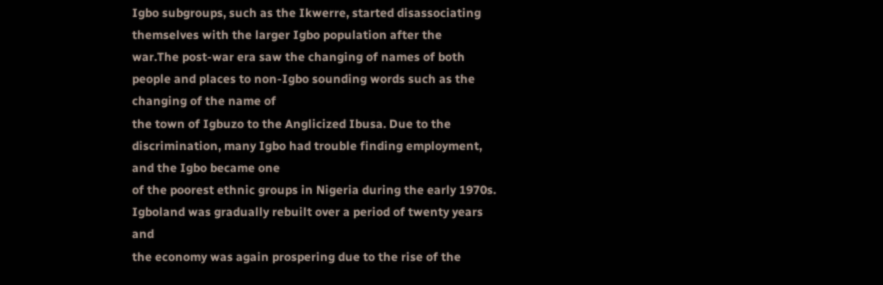Igbo subgroups, such as the Ikwerre, started disassociating themselves with the larger Igbo population after the
war.The post-war era saw the changing of names of both people and places to non-Igbo sounding words such as the changing of the name of
the town of Igbuzo to the Anglicized Ibusa. Due to the discrimination, many Igbo had trouble finding employment, and the Igbo became one
of the poorest ethnic groups in Nigeria during the early 1970s. Igboland was gradually rebuilt over a period of twenty years and
the economy was again prospering due to the rise of the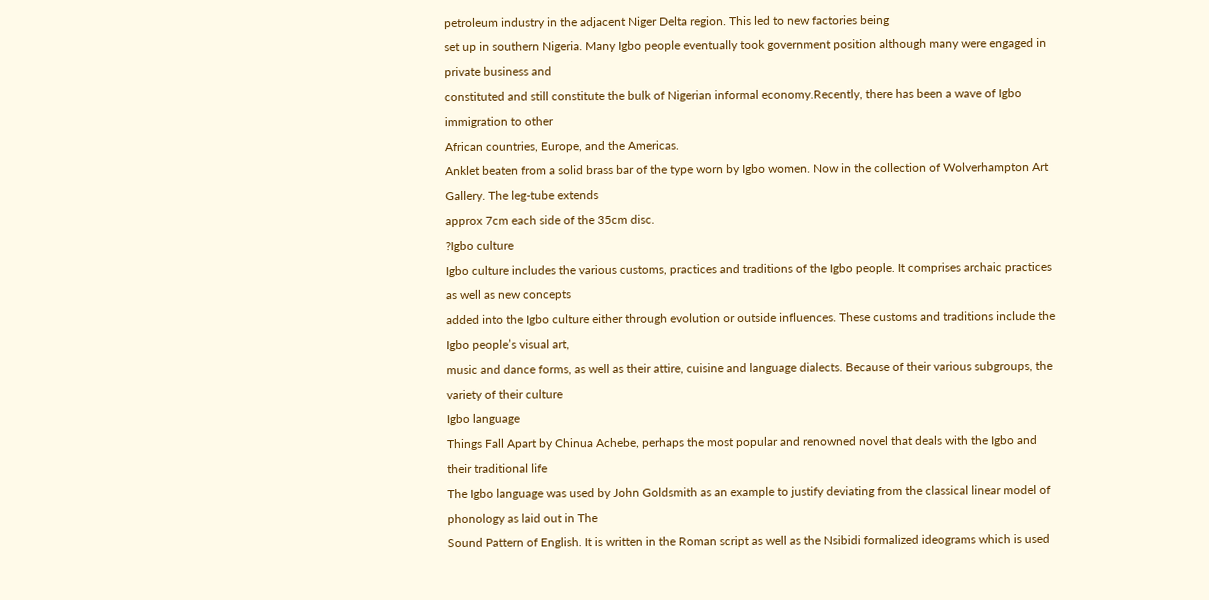petroleum industry in the adjacent Niger Delta region. This led to new factories being
set up in southern Nigeria. Many Igbo people eventually took government position although many were engaged in private business and
constituted and still constitute the bulk of Nigerian informal economy.Recently, there has been a wave of Igbo immigration to other
African countries, Europe, and the Americas.
Anklet beaten from a solid brass bar of the type worn by Igbo women. Now in the collection of Wolverhampton Art Gallery. The leg-tube extends
approx 7cm each side of the 35cm disc.
?Igbo culture
Igbo culture includes the various customs, practices and traditions of the Igbo people. It comprises archaic practices as well as new concepts
added into the Igbo culture either through evolution or outside influences. These customs and traditions include the Igbo people’s visual art,
music and dance forms, as well as their attire, cuisine and language dialects. Because of their various subgroups, the variety of their culture
Igbo language
Things Fall Apart by Chinua Achebe, perhaps the most popular and renowned novel that deals with the Igbo and their traditional life
The Igbo language was used by John Goldsmith as an example to justify deviating from the classical linear model of phonology as laid out in The
Sound Pattern of English. It is written in the Roman script as well as the Nsibidi formalized ideograms which is used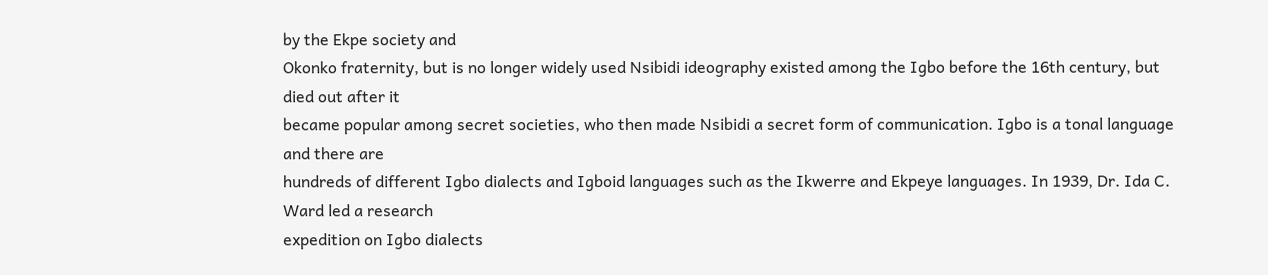by the Ekpe society and
Okonko fraternity, but is no longer widely used Nsibidi ideography existed among the Igbo before the 16th century, but died out after it
became popular among secret societies, who then made Nsibidi a secret form of communication. Igbo is a tonal language and there are
hundreds of different Igbo dialects and Igboid languages such as the Ikwerre and Ekpeye languages. In 1939, Dr. Ida C. Ward led a research
expedition on Igbo dialects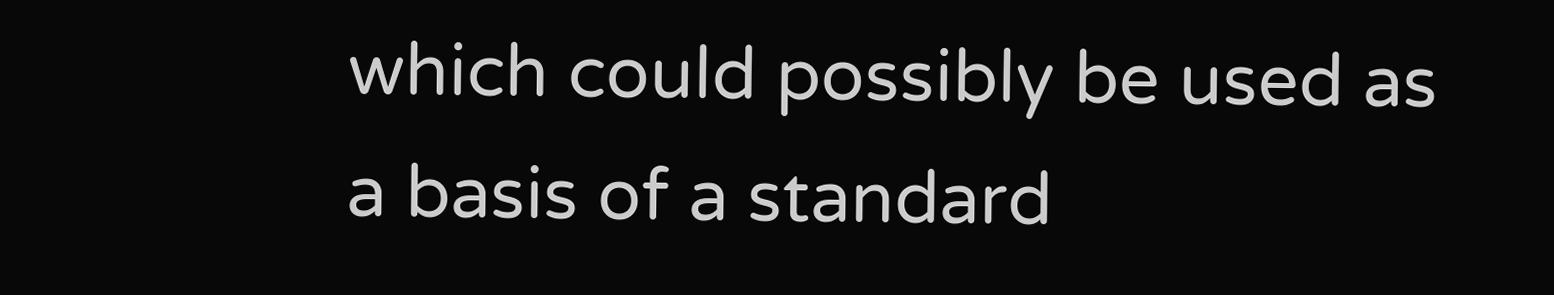which could possibly be used as a basis of a standard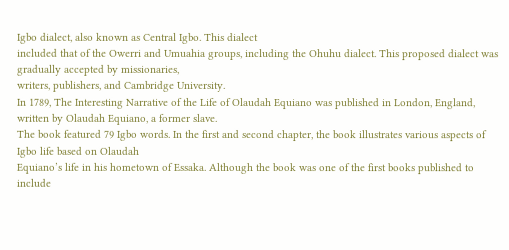Igbo dialect, also known as Central Igbo. This dialect
included that of the Owerri and Umuahia groups, including the Ohuhu dialect. This proposed dialect was gradually accepted by missionaries,
writers, publishers, and Cambridge University.
In 1789, The Interesting Narrative of the Life of Olaudah Equiano was published in London, England, written by Olaudah Equiano, a former slave.
The book featured 79 Igbo words. In the first and second chapter, the book illustrates various aspects of Igbo life based on Olaudah
Equiano’s life in his hometown of Essaka. Although the book was one of the first books published to include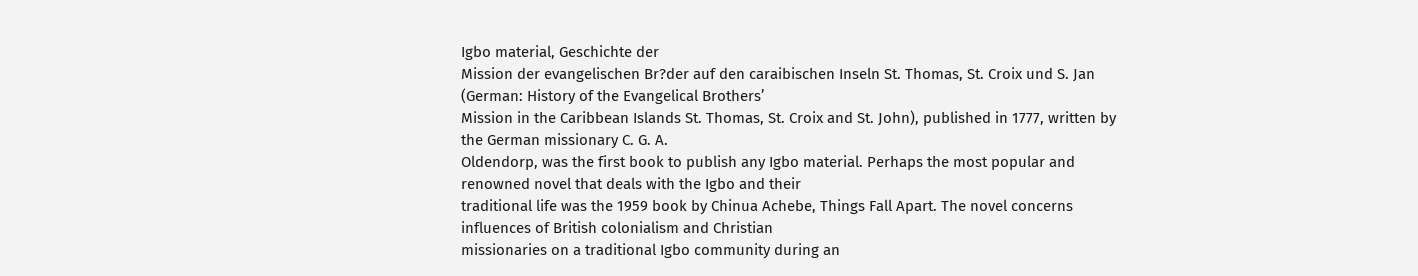Igbo material, Geschichte der
Mission der evangelischen Br?der auf den caraibischen Inseln St. Thomas, St. Croix und S. Jan (German: History of the Evangelical Brothers’
Mission in the Caribbean Islands St. Thomas, St. Croix and St. John), published in 1777, written by the German missionary C. G. A.
Oldendorp, was the first book to publish any Igbo material. Perhaps the most popular and renowned novel that deals with the Igbo and their
traditional life was the 1959 book by Chinua Achebe, Things Fall Apart. The novel concerns influences of British colonialism and Christian
missionaries on a traditional Igbo community during an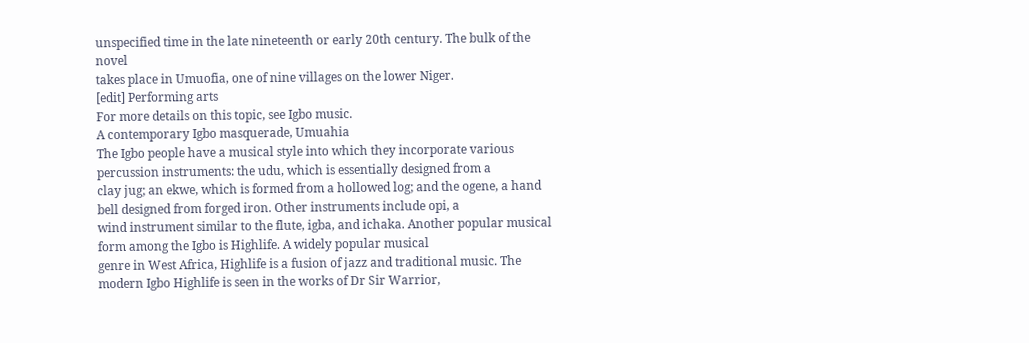unspecified time in the late nineteenth or early 20th century. The bulk of the novel
takes place in Umuofia, one of nine villages on the lower Niger.
[edit] Performing arts
For more details on this topic, see Igbo music.
A contemporary Igbo masquerade, Umuahia
The Igbo people have a musical style into which they incorporate various percussion instruments: the udu, which is essentially designed from a
clay jug; an ekwe, which is formed from a hollowed log; and the ogene, a hand bell designed from forged iron. Other instruments include opi, a
wind instrument similar to the flute, igba, and ichaka. Another popular musical form among the Igbo is Highlife. A widely popular musical
genre in West Africa, Highlife is a fusion of jazz and traditional music. The modern Igbo Highlife is seen in the works of Dr Sir Warrior,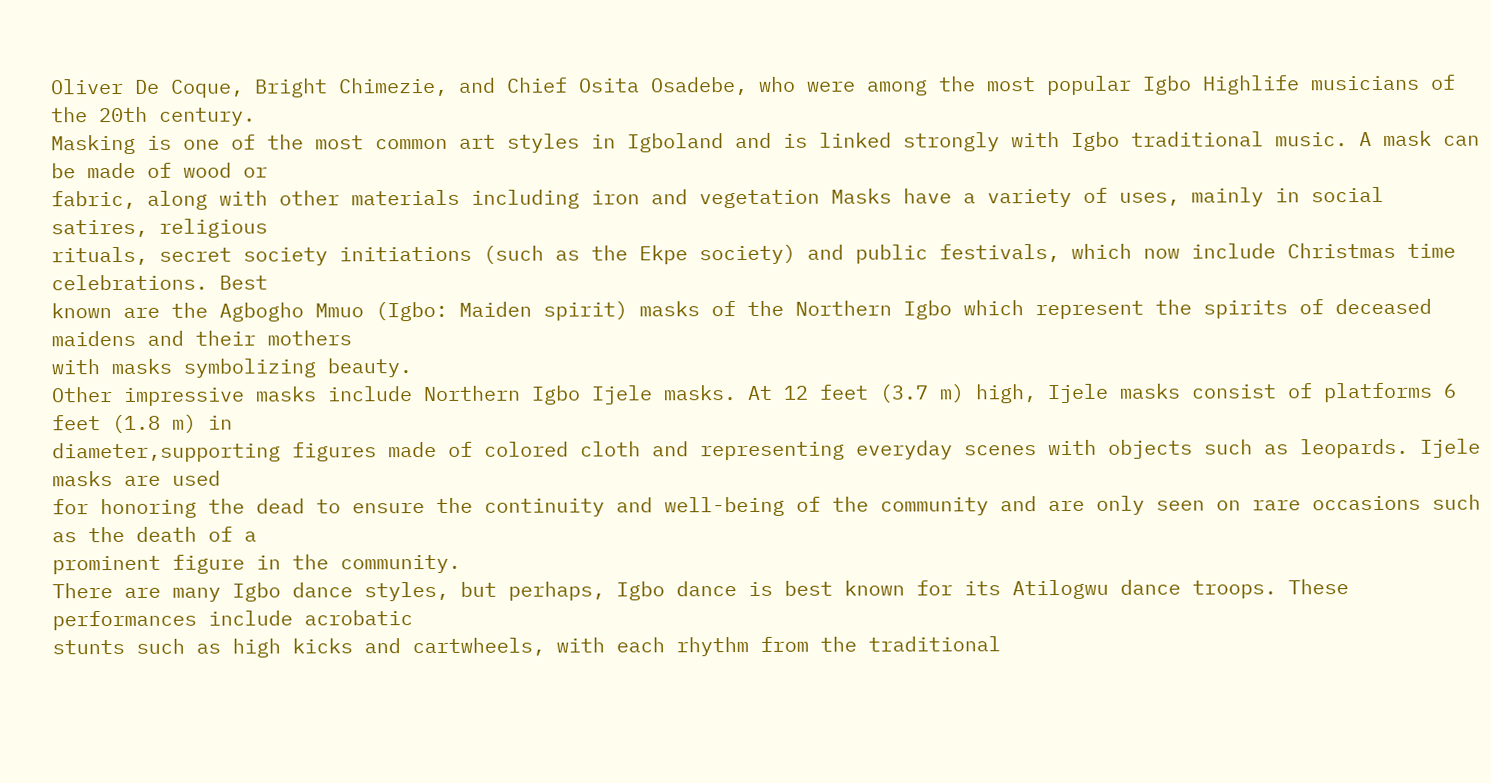Oliver De Coque, Bright Chimezie, and Chief Osita Osadebe, who were among the most popular Igbo Highlife musicians of the 20th century.
Masking is one of the most common art styles in Igboland and is linked strongly with Igbo traditional music. A mask can be made of wood or
fabric, along with other materials including iron and vegetation Masks have a variety of uses, mainly in social satires, religious
rituals, secret society initiations (such as the Ekpe society) and public festivals, which now include Christmas time celebrations. Best
known are the Agbogho Mmuo (Igbo: Maiden spirit) masks of the Northern Igbo which represent the spirits of deceased maidens and their mothers
with masks symbolizing beauty.
Other impressive masks include Northern Igbo Ijele masks. At 12 feet (3.7 m) high, Ijele masks consist of platforms 6 feet (1.8 m) in
diameter,supporting figures made of colored cloth and representing everyday scenes with objects such as leopards. Ijele masks are used
for honoring the dead to ensure the continuity and well-being of the community and are only seen on rare occasions such as the death of a
prominent figure in the community.
There are many Igbo dance styles, but perhaps, Igbo dance is best known for its Atilogwu dance troops. These performances include acrobatic
stunts such as high kicks and cartwheels, with each rhythm from the traditional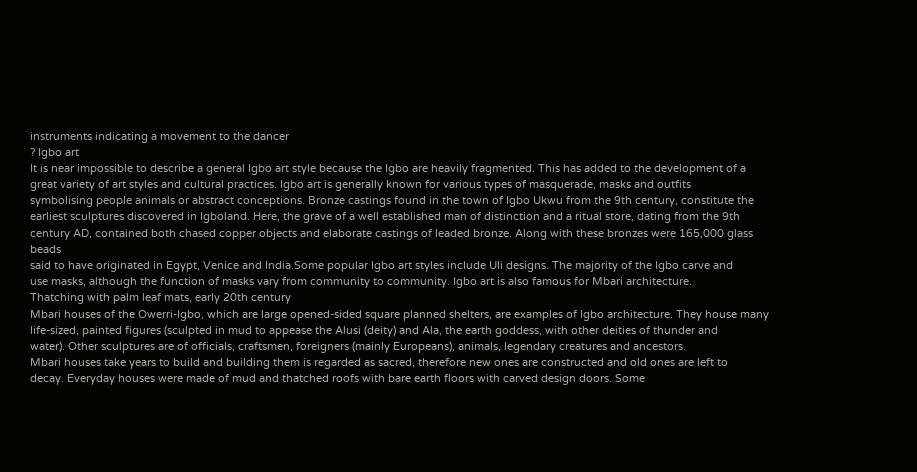instruments indicating a movement to the dancer
? Igbo art
It is near impossible to describe a general Igbo art style because the Igbo are heavily fragmented. This has added to the development of a
great variety of art styles and cultural practices. Igbo art is generally known for various types of masquerade, masks and outfits
symbolising people animals or abstract conceptions. Bronze castings found in the town of Igbo Ukwu from the 9th century, constitute the
earliest sculptures discovered in Igboland. Here, the grave of a well established man of distinction and a ritual store, dating from the 9th
century AD, contained both chased copper objects and elaborate castings of leaded bronze. Along with these bronzes were 165,000 glass beads
said to have originated in Egypt, Venice and India.Some popular Igbo art styles include Uli designs. The majority of the Igbo carve and
use masks, although the function of masks vary from community to community. Igbo art is also famous for Mbari architecture.
Thatching with palm leaf mats, early 20th century
Mbari houses of the Owerri-Igbo, which are large opened-sided square planned shelters, are examples of Igbo architecture. They house many
life-sized, painted figures (sculpted in mud to appease the Alusi (deity) and Ala, the earth goddess, with other deities of thunder and
water). Other sculptures are of officials, craftsmen, foreigners (mainly Europeans), animals, legendary creatures and ancestors.
Mbari houses take years to build and building them is regarded as sacred, therefore new ones are constructed and old ones are left to
decay. Everyday houses were made of mud and thatched roofs with bare earth floors with carved design doors. Some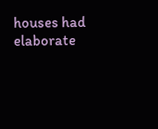houses had elaborate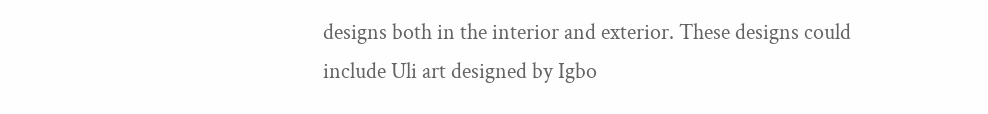designs both in the interior and exterior. These designs could include Uli art designed by Igbo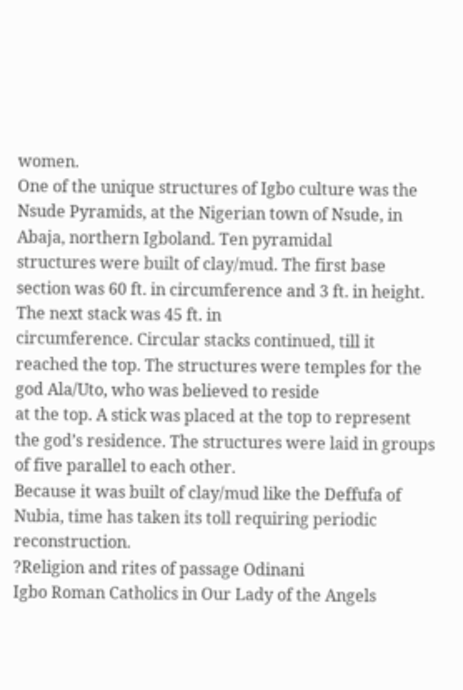women.
One of the unique structures of Igbo culture was the Nsude Pyramids, at the Nigerian town of Nsude, in Abaja, northern Igboland. Ten pyramidal
structures were built of clay/mud. The first base section was 60 ft. in circumference and 3 ft. in height. The next stack was 45 ft. in
circumference. Circular stacks continued, till it reached the top. The structures were temples for the god Ala/Uto, who was believed to reside
at the top. A stick was placed at the top to represent the god’s residence. The structures were laid in groups of five parallel to each other.
Because it was built of clay/mud like the Deffufa of Nubia, time has taken its toll requiring periodic reconstruction.
?Religion and rites of passage Odinani
Igbo Roman Catholics in Our Lady of the Angels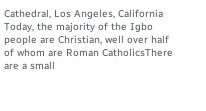Cathedral, Los Angeles, California
Today, the majority of the Igbo people are Christian, well over half of whom are Roman CatholicsThere are a small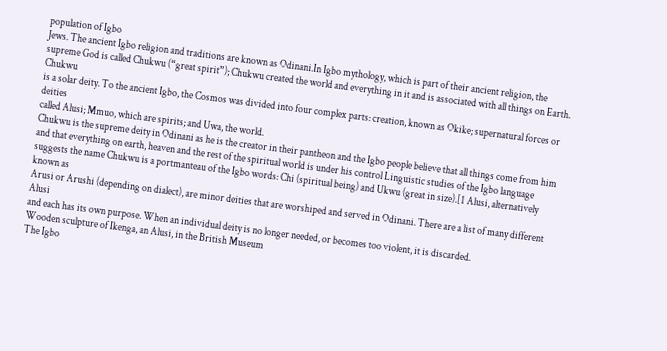population of Igbo
Jews. The ancient Igbo religion and traditions are known as Odinani.In Igbo mythology, which is part of their ancient religion, the
supreme God is called Chukwu (“great spirit”); Chukwu created the world and everything in it and is associated with all things on Earth. Chukwu
is a solar deity. To the ancient Igbo, the Cosmos was divided into four complex parts: creation, known as Okike; supernatural forces or deities
called Alusi; Mmuo, which are spirits; and Uwa, the world.
Chukwu is the supreme deity in Odinani as he is the creator in their pantheon and the Igbo people believe that all things come from him
and that everything on earth, heaven and the rest of the spiritual world is under his control Linguistic studies of the Igbo language
suggests the name Chukwu is a portmanteau of the Igbo words: Chi (spiritual being) and Ukwu (great in size).[1 Alusi, alternatively known as
Arusi or Arushi (depending on dialect), are minor deities that are worshiped and served in Odinani. There are a list of many different Alusi
and each has its own purpose. When an individual deity is no longer needed, or becomes too violent, it is discarded.
Wooden sculpture of Ikenga, an Alusi, in the British Museum
The Igbo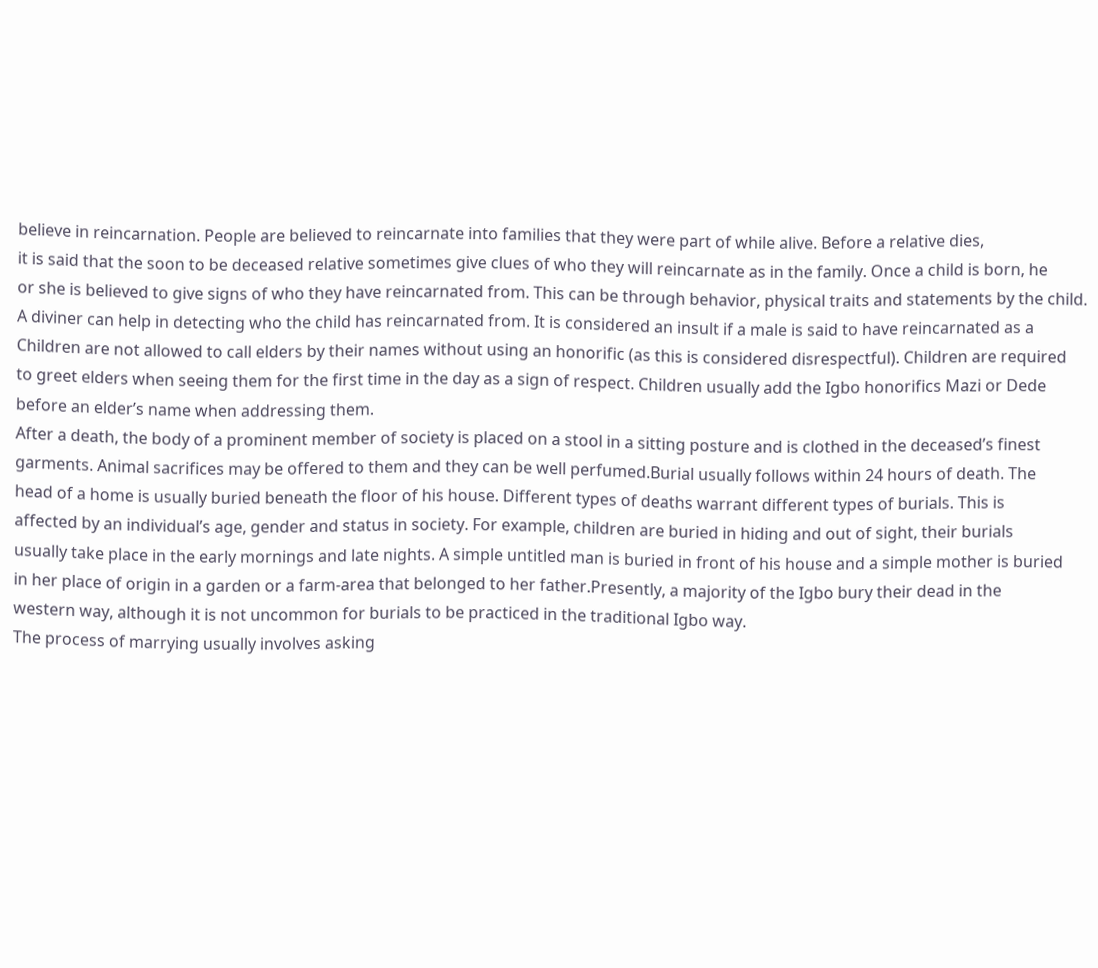believe in reincarnation. People are believed to reincarnate into families that they were part of while alive. Before a relative dies,
it is said that the soon to be deceased relative sometimes give clues of who they will reincarnate as in the family. Once a child is born, he
or she is believed to give signs of who they have reincarnated from. This can be through behavior, physical traits and statements by the child.
A diviner can help in detecting who the child has reincarnated from. It is considered an insult if a male is said to have reincarnated as a
Children are not allowed to call elders by their names without using an honorific (as this is considered disrespectful). Children are required
to greet elders when seeing them for the first time in the day as a sign of respect. Children usually add the Igbo honorifics Mazi or Dede
before an elder’s name when addressing them.
After a death, the body of a prominent member of society is placed on a stool in a sitting posture and is clothed in the deceased’s finest
garments. Animal sacrifices may be offered to them and they can be well perfumed.Burial usually follows within 24 hours of death. The
head of a home is usually buried beneath the floor of his house. Different types of deaths warrant different types of burials. This is
affected by an individual’s age, gender and status in society. For example, children are buried in hiding and out of sight, their burials
usually take place in the early mornings and late nights. A simple untitled man is buried in front of his house and a simple mother is buried
in her place of origin in a garden or a farm-area that belonged to her father.Presently, a majority of the Igbo bury their dead in the
western way, although it is not uncommon for burials to be practiced in the traditional Igbo way.
The process of marrying usually involves asking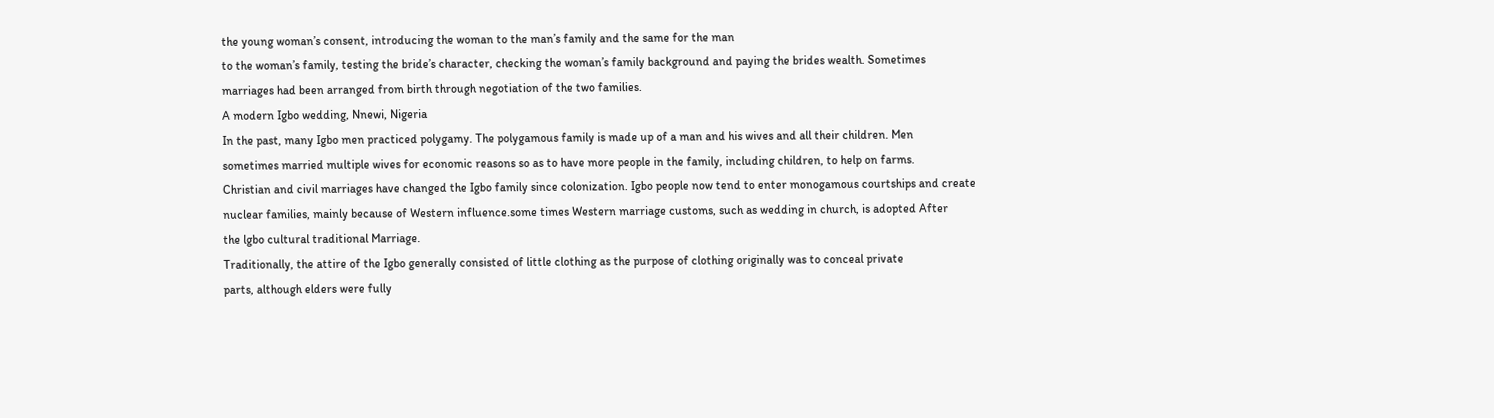the young woman’s consent, introducing the woman to the man’s family and the same for the man
to the woman’s family, testing the bride’s character, checking the woman’s family background and paying the brides wealth. Sometimes
marriages had been arranged from birth through negotiation of the two families.
A modern Igbo wedding, Nnewi, Nigeria
In the past, many Igbo men practiced polygamy. The polygamous family is made up of a man and his wives and all their children. Men
sometimes married multiple wives for economic reasons so as to have more people in the family, including children, to help on farms.
Christian and civil marriages have changed the Igbo family since colonization. Igbo people now tend to enter monogamous courtships and create
nuclear families, mainly because of Western influence.some times Western marriage customs, such as wedding in church, is adopted After
the lgbo cultural traditional Marriage.
Traditionally, the attire of the Igbo generally consisted of little clothing as the purpose of clothing originally was to conceal private
parts, although elders were fully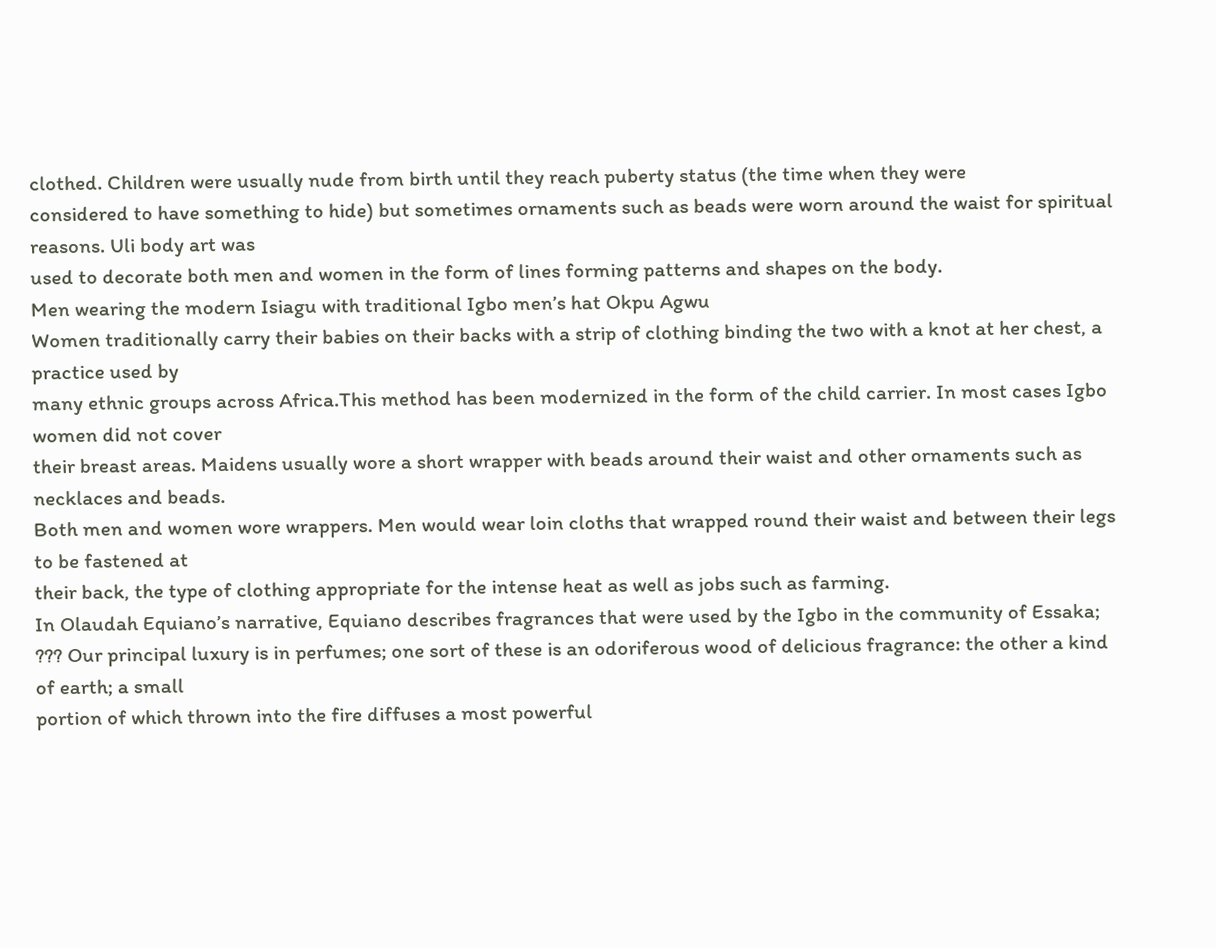clothed. Children were usually nude from birth until they reach puberty status (the time when they were
considered to have something to hide) but sometimes ornaments such as beads were worn around the waist for spiritual reasons. Uli body art was
used to decorate both men and women in the form of lines forming patterns and shapes on the body.
Men wearing the modern Isiagu with traditional Igbo men’s hat Okpu Agwu
Women traditionally carry their babies on their backs with a strip of clothing binding the two with a knot at her chest, a practice used by
many ethnic groups across Africa.This method has been modernized in the form of the child carrier. In most cases Igbo women did not cover
their breast areas. Maidens usually wore a short wrapper with beads around their waist and other ornaments such as necklaces and beads.
Both men and women wore wrappers. Men would wear loin cloths that wrapped round their waist and between their legs to be fastened at
their back, the type of clothing appropriate for the intense heat as well as jobs such as farming.
In Olaudah Equiano’s narrative, Equiano describes fragrances that were used by the Igbo in the community of Essaka;
??? Our principal luxury is in perfumes; one sort of these is an odoriferous wood of delicious fragrance: the other a kind of earth; a small
portion of which thrown into the fire diffuses a most powerful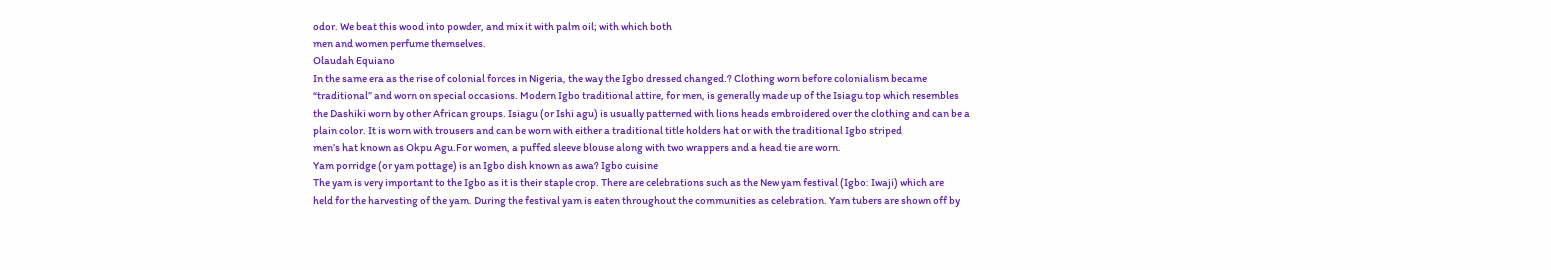odor. We beat this wood into powder, and mix it with palm oil; with which both
men and women perfume themselves.
Olaudah Equiano
In the same era as the rise of colonial forces in Nigeria, the way the Igbo dressed changed.? Clothing worn before colonialism became
“traditional” and worn on special occasions. Modern Igbo traditional attire, for men, is generally made up of the Isiagu top which resembles
the Dashiki worn by other African groups. Isiagu (or Ishi agu) is usually patterned with lions heads embroidered over the clothing and can be a
plain color. It is worn with trousers and can be worn with either a traditional title holders hat or with the traditional Igbo striped
men’s hat known as Okpu Agu.For women, a puffed sleeve blouse along with two wrappers and a head tie are worn.
Yam porridge (or yam pottage) is an Igbo dish known as awa? Igbo cuisine
The yam is very important to the Igbo as it is their staple crop. There are celebrations such as the New yam festival (Igbo: Iwaji) which are
held for the harvesting of the yam. During the festival yam is eaten throughout the communities as celebration. Yam tubers are shown off by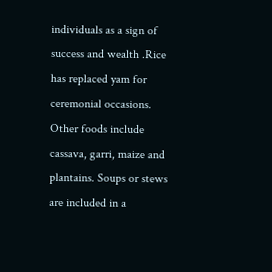individuals as a sign of success and wealth .Rice has replaced yam for ceremonial occasions. Other foods include cassava, garri, maize and
plantains. Soups or stews are included in a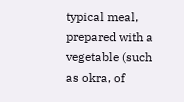typical meal, prepared with a vegetable (such as okra, of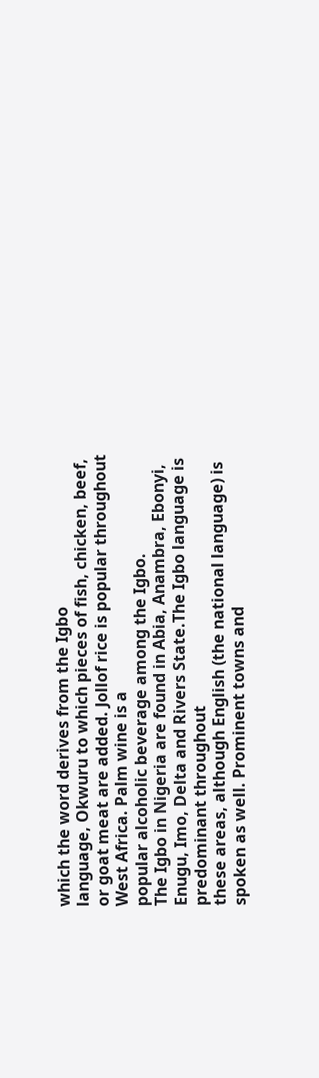which the word derives from the Igbo
language, Okwuru to which pieces of fish, chicken, beef, or goat meat are added. Jollof rice is popular throughout West Africa. Palm wine is a
popular alcoholic beverage among the Igbo.
The Igbo in Nigeria are found in Abia, Anambra, Ebonyi, Enugu, Imo, Delta and Rivers State.The Igbo language is predominant throughout
these areas, although English (the national language) is spoken as well. Prominent towns and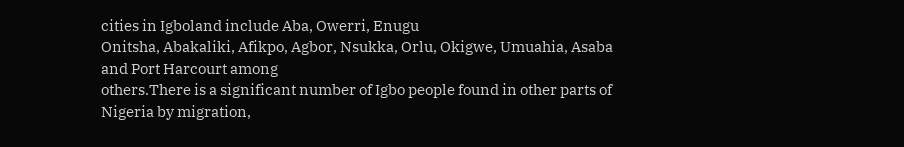cities in Igboland include Aba, Owerri, Enugu
Onitsha, Abakaliki, Afikpo, Agbor, Nsukka, Orlu, Okigwe, Umuahia, Asaba and Port Harcourt among
others.There is a significant number of Igbo people found in other parts of Nigeria by migration,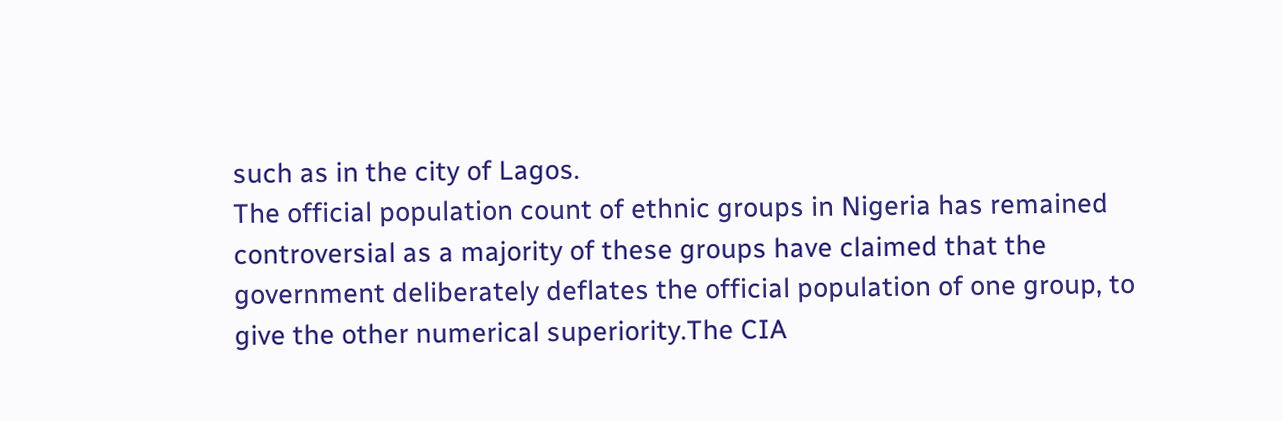such as in the city of Lagos.
The official population count of ethnic groups in Nigeria has remained controversial as a majority of these groups have claimed that the
government deliberately deflates the official population of one group, to give the other numerical superiority.The CIA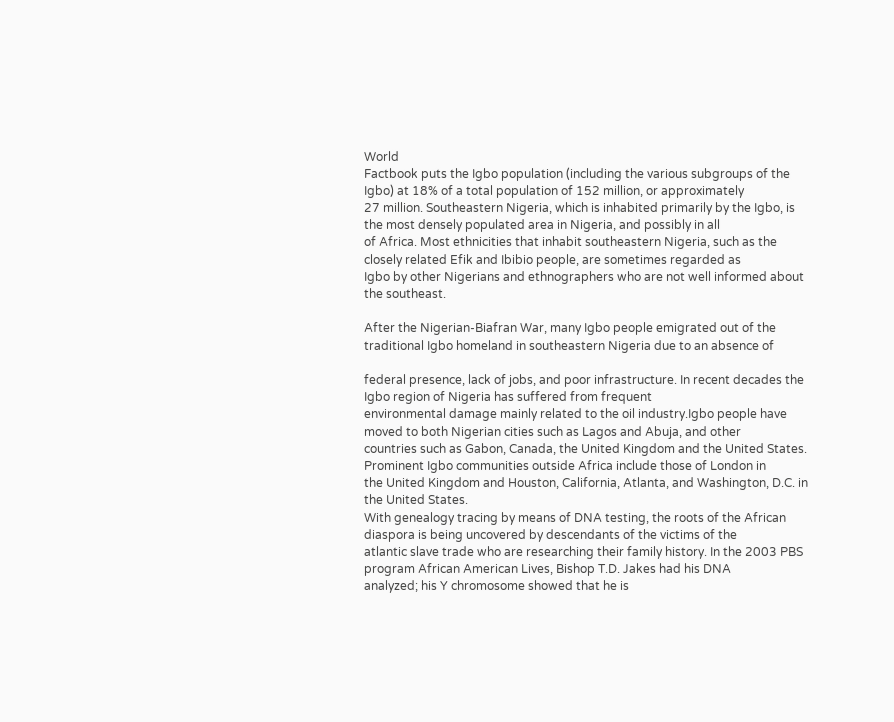World
Factbook puts the Igbo population (including the various subgroups of the Igbo) at 18% of a total population of 152 million, or approximately
27 million. Southeastern Nigeria, which is inhabited primarily by the Igbo, is the most densely populated area in Nigeria, and possibly in all
of Africa. Most ethnicities that inhabit southeastern Nigeria, such as the closely related Efik and Ibibio people, are sometimes regarded as
Igbo by other Nigerians and ethnographers who are not well informed about the southeast.

After the Nigerian-Biafran War, many Igbo people emigrated out of the traditional Igbo homeland in southeastern Nigeria due to an absence of

federal presence, lack of jobs, and poor infrastructure. In recent decades the Igbo region of Nigeria has suffered from frequent
environmental damage mainly related to the oil industry.Igbo people have moved to both Nigerian cities such as Lagos and Abuja, and other
countries such as Gabon, Canada, the United Kingdom and the United States. Prominent Igbo communities outside Africa include those of London in
the United Kingdom and Houston, California, Atlanta, and Washington, D.C. in the United States.
With genealogy tracing by means of DNA testing, the roots of the African diaspora is being uncovered by descendants of the victims of the
atlantic slave trade who are researching their family history. In the 2003 PBS program African American Lives, Bishop T.D. Jakes had his DNA
analyzed; his Y chromosome showed that he is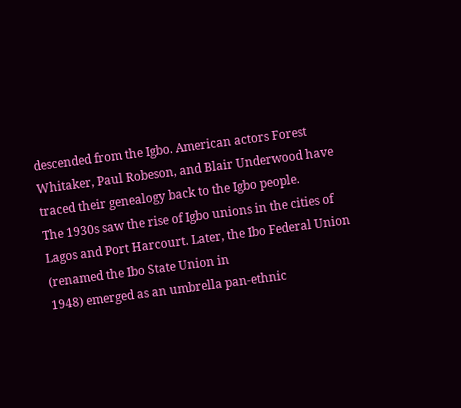descended from the Igbo. American actors Forest Whitaker, Paul Robeson, and Blair Underwood have
traced their genealogy back to the Igbo people.
The 1930s saw the rise of Igbo unions in the cities of Lagos and Port Harcourt. Later, the Ibo Federal Union (renamed the Ibo State Union in
1948) emerged as an umbrella pan-ethnic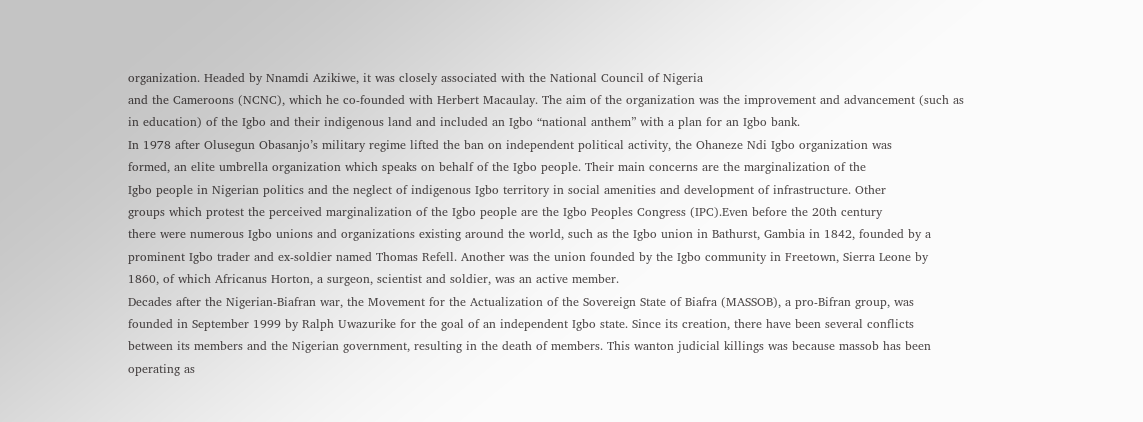organization. Headed by Nnamdi Azikiwe, it was closely associated with the National Council of Nigeria
and the Cameroons (NCNC), which he co-founded with Herbert Macaulay. The aim of the organization was the improvement and advancement (such as
in education) of the Igbo and their indigenous land and included an Igbo “national anthem” with a plan for an Igbo bank.
In 1978 after Olusegun Obasanjo’s military regime lifted the ban on independent political activity, the Ohaneze Ndi Igbo organization was
formed, an elite umbrella organization which speaks on behalf of the Igbo people. Their main concerns are the marginalization of the
Igbo people in Nigerian politics and the neglect of indigenous Igbo territory in social amenities and development of infrastructure. Other
groups which protest the perceived marginalization of the Igbo people are the Igbo Peoples Congress (IPC).Even before the 20th century
there were numerous Igbo unions and organizations existing around the world, such as the Igbo union in Bathurst, Gambia in 1842, founded by a
prominent Igbo trader and ex-soldier named Thomas Refell. Another was the union founded by the Igbo community in Freetown, Sierra Leone by
1860, of which Africanus Horton, a surgeon, scientist and soldier, was an active member.
Decades after the Nigerian-Biafran war, the Movement for the Actualization of the Sovereign State of Biafra (MASSOB), a pro-Bifran group, was
founded in September 1999 by Ralph Uwazurike for the goal of an independent Igbo state. Since its creation, there have been several conflicts
between its members and the Nigerian government, resulting in the death of members. This wanton judicial killings was because massob has been
operating as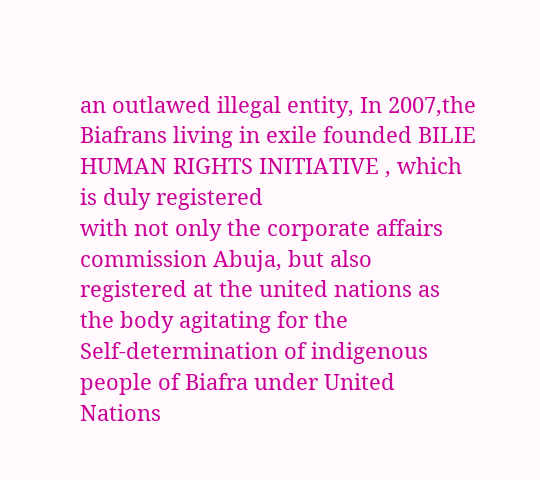an outlawed illegal entity, In 2007,the Biafrans living in exile founded BILIE HUMAN RIGHTS INITIATIVE , which is duly registered
with not only the corporate affairs commission Abuja, but also registered at the united nations as the body agitating for the
Self-determination of indigenous people of Biafra under United Nations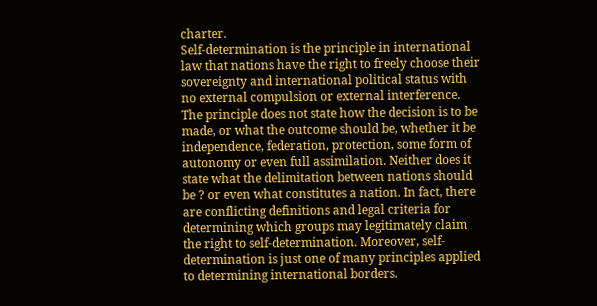charter.
Self-determination is the principle in international law that nations have the right to freely choose their sovereignty and international political status with no external compulsion or external interference. The principle does not state how the decision is to be made, or what the outcome should be, whether it be independence, federation, protection, some form of autonomy or even full assimilation. Neither does it state what the delimitation between nations should be ? or even what constitutes a nation. In fact, there are conflicting definitions and legal criteria for determining which groups may legitimately claim the right to self-determination. Moreover, self-determination is just one of many principles applied to determining international borders.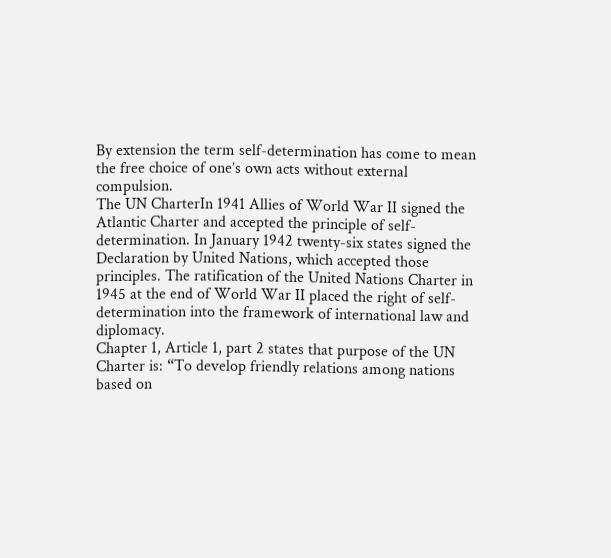By extension the term self-determination has come to mean the free choice of one’s own acts without external compulsion.
The UN CharterIn 1941 Allies of World War II signed the Atlantic Charter and accepted the principle of self-determination. In January 1942 twenty-six states signed the Declaration by United Nations, which accepted those principles. The ratification of the United Nations Charter in 1945 at the end of World War II placed the right of self-determination into the framework of international law and diplomacy.
Chapter 1, Article 1, part 2 states that purpose of the UN Charter is: “To develop friendly relations among nations based on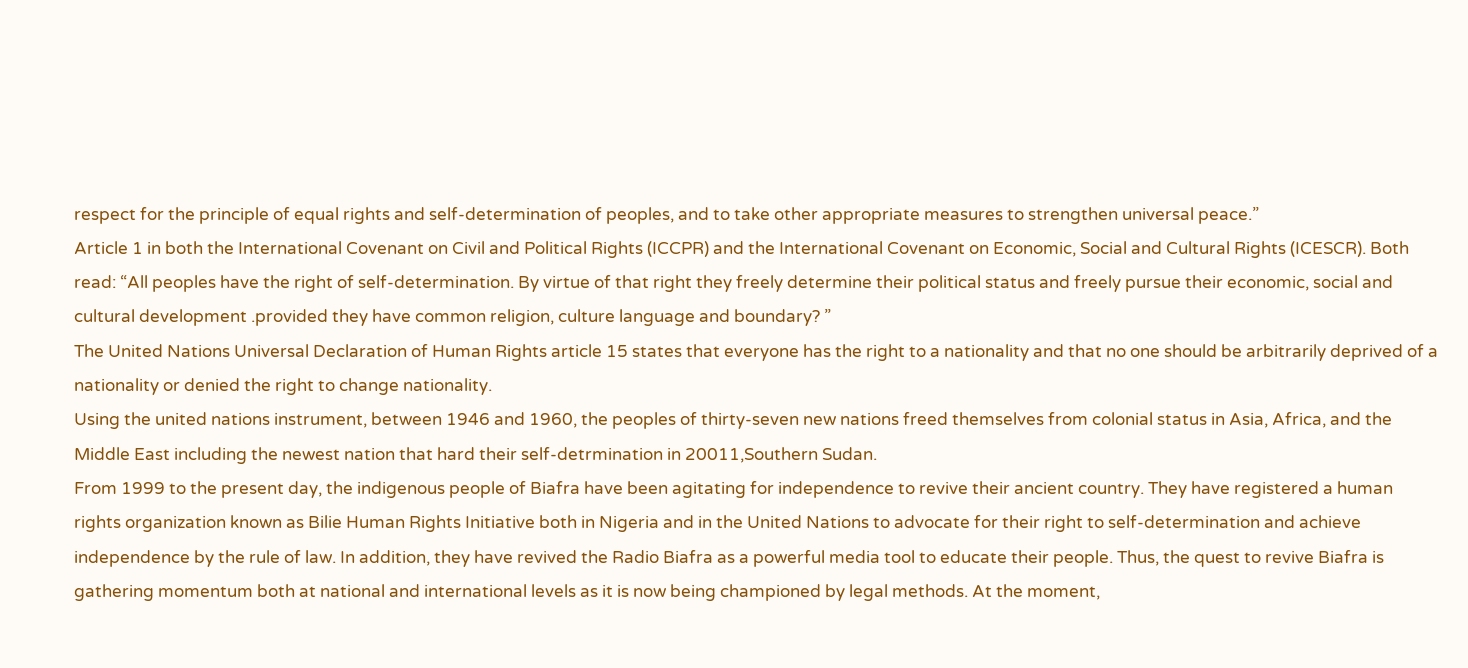respect for the principle of equal rights and self-determination of peoples, and to take other appropriate measures to strengthen universal peace.”
Article 1 in both the International Covenant on Civil and Political Rights (ICCPR) and the International Covenant on Economic, Social and Cultural Rights (ICESCR). Both read: “All peoples have the right of self-determination. By virtue of that right they freely determine their political status and freely pursue their economic, social and cultural development .provided they have common religion, culture language and boundary? ”
The United Nations Universal Declaration of Human Rights article 15 states that everyone has the right to a nationality and that no one should be arbitrarily deprived of a nationality or denied the right to change nationality.
Using the united nations instrument, between 1946 and 1960, the peoples of thirty-seven new nations freed themselves from colonial status in Asia, Africa, and the Middle East including the newest nation that hard their self-detrmination in 20011,Southern Sudan.
From 1999 to the present day, the indigenous people of Biafra have been agitating for independence to revive their ancient country. They have registered a human rights organization known as Bilie Human Rights Initiative both in Nigeria and in the United Nations to advocate for their right to self-determination and achieve independence by the rule of law. In addition, they have revived the Radio Biafra as a powerful media tool to educate their people. Thus, the quest to revive Biafra is gathering momentum both at national and international levels as it is now being championed by legal methods. At the moment,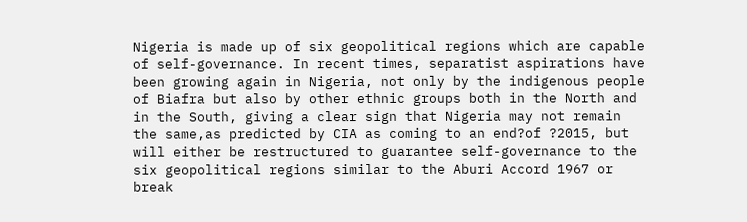Nigeria is made up of six geopolitical regions which are capable of self-governance. In recent times, separatist aspirations have been growing again in Nigeria, not only by the indigenous people of Biafra but also by other ethnic groups both in the North and in the South, giving a clear sign that Nigeria may not remain the same,as predicted by CIA as coming to an end?of ?2015, but will either be restructured to guarantee self-governance to the six geopolitical regions similar to the Aburi Accord 1967 or break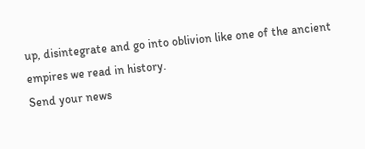up, disintegrate and go into oblivion like one of the ancient empires we read in history.
Send your news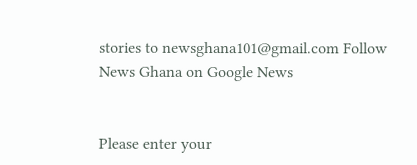stories to newsghana101@gmail.com Follow News Ghana on Google News


Please enter your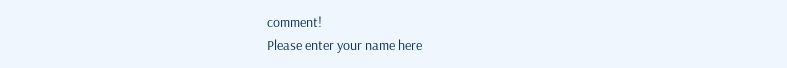comment!
Please enter your name here